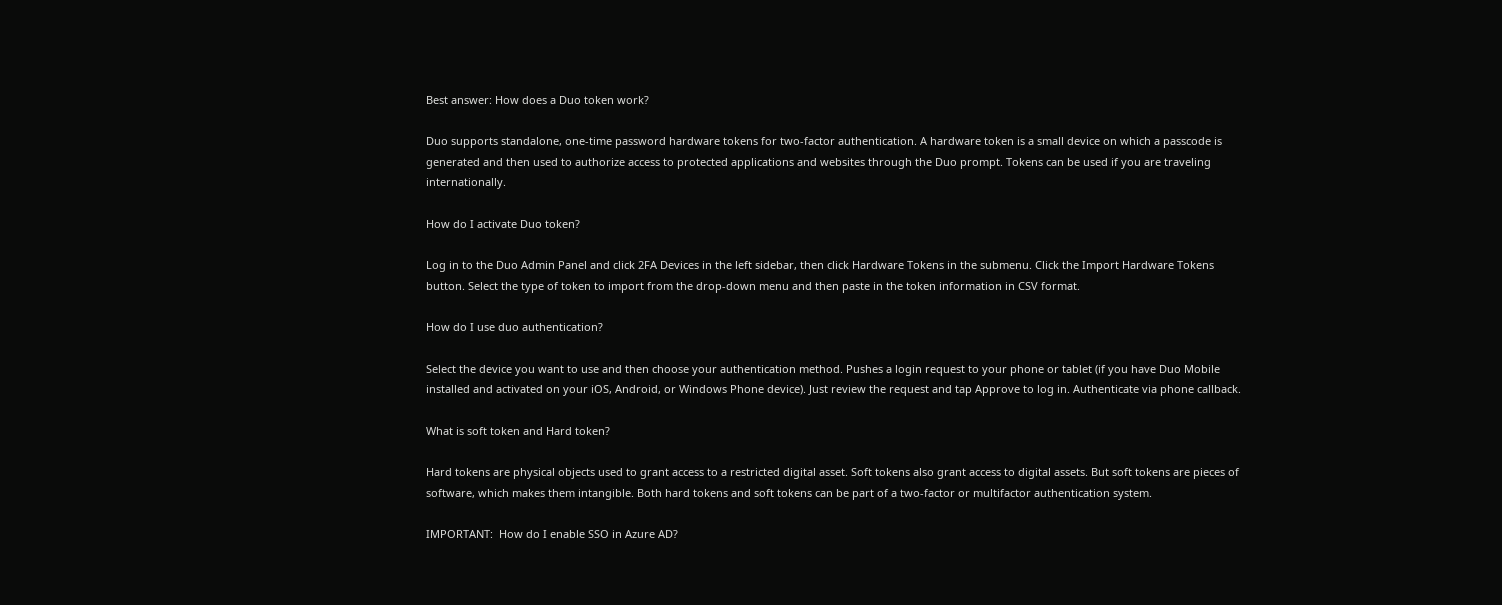Best answer: How does a Duo token work?

Duo supports standalone, one-time password hardware tokens for two-factor authentication. A hardware token is a small device on which a passcode is generated and then used to authorize access to protected applications and websites through the Duo prompt. Tokens can be used if you are traveling internationally.

How do I activate Duo token?

Log in to the Duo Admin Panel and click 2FA Devices in the left sidebar, then click Hardware Tokens in the submenu. Click the Import Hardware Tokens button. Select the type of token to import from the drop-down menu and then paste in the token information in CSV format.

How do I use duo authentication?

Select the device you want to use and then choose your authentication method. Pushes a login request to your phone or tablet (if you have Duo Mobile installed and activated on your iOS, Android, or Windows Phone device). Just review the request and tap Approve to log in. Authenticate via phone callback.

What is soft token and Hard token?

Hard tokens are physical objects used to grant access to a restricted digital asset. Soft tokens also grant access to digital assets. But soft tokens are pieces of software, which makes them intangible. Both hard tokens and soft tokens can be part of a two-factor or multifactor authentication system.

IMPORTANT:  How do I enable SSO in Azure AD?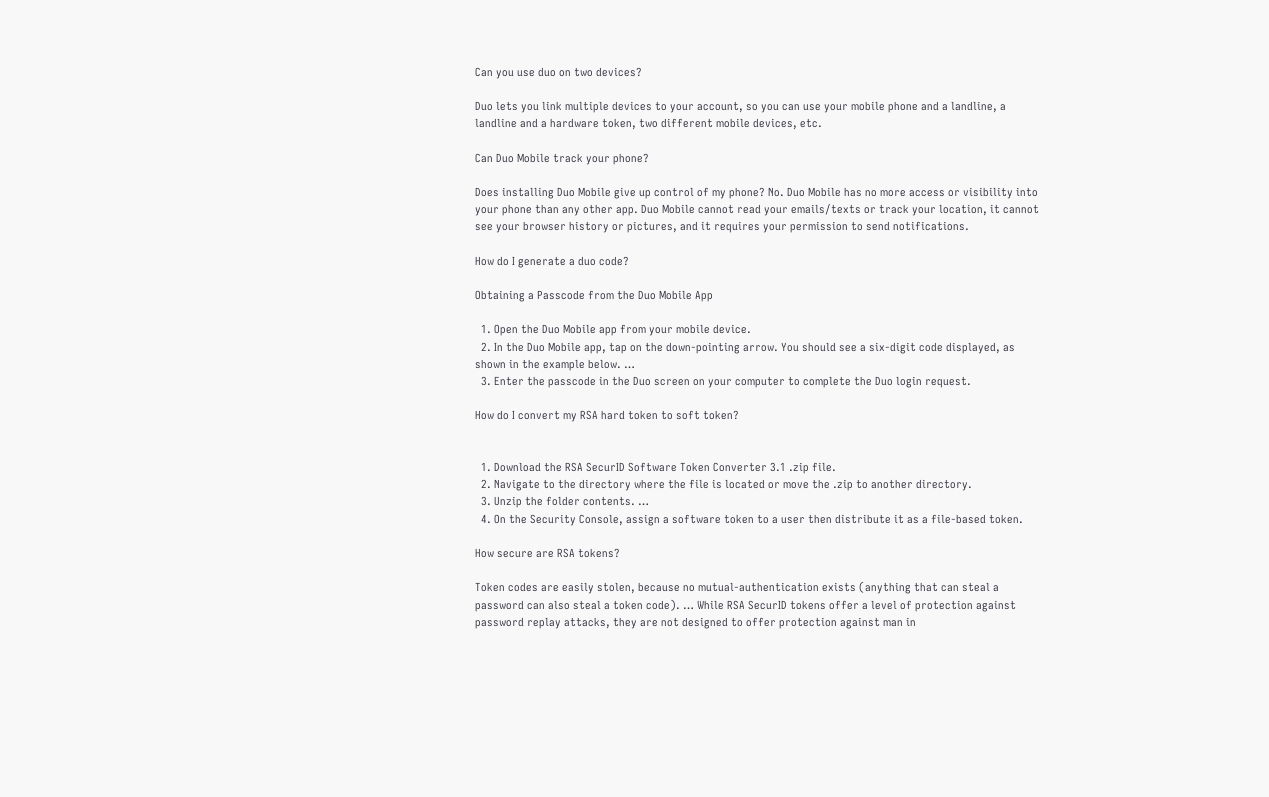Can you use duo on two devices?

Duo lets you link multiple devices to your account, so you can use your mobile phone and a landline, a landline and a hardware token, two different mobile devices, etc.

Can Duo Mobile track your phone?

Does installing Duo Mobile give up control of my phone? No. Duo Mobile has no more access or visibility into your phone than any other app. Duo Mobile cannot read your emails/texts or track your location, it cannot see your browser history or pictures, and it requires your permission to send notifications.

How do I generate a duo code?

Obtaining a Passcode from the Duo Mobile App

  1. Open the Duo Mobile app from your mobile device.
  2. In the Duo Mobile app, tap on the down-pointing arrow. You should see a six-digit code displayed, as shown in the example below. …
  3. Enter the passcode in the Duo screen on your computer to complete the Duo login request.

How do I convert my RSA hard token to soft token?


  1. Download the RSA SecurID Software Token Converter 3.1 .zip file.
  2. Navigate to the directory where the file is located or move the .zip to another directory.
  3. Unzip the folder contents. …
  4. On the Security Console, assign a software token to a user then distribute it as a file-based token.

How secure are RSA tokens?

Token codes are easily stolen, because no mutual-authentication exists (anything that can steal a password can also steal a token code). … While RSA SecurID tokens offer a level of protection against password replay attacks, they are not designed to offer protection against man in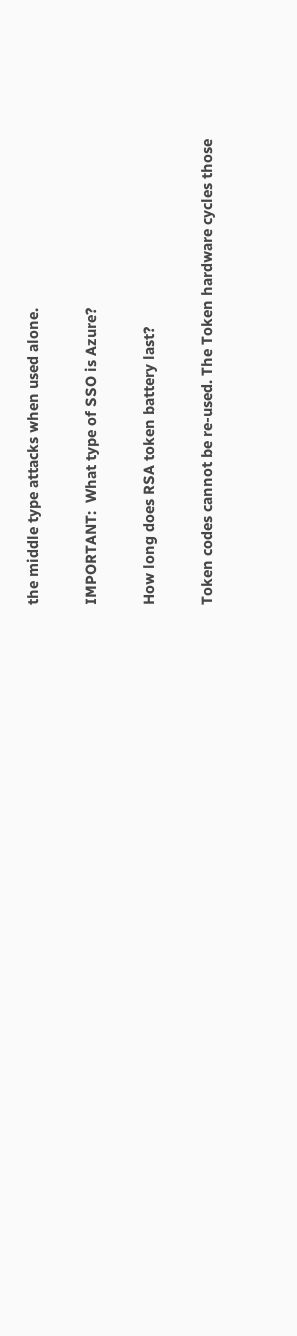the middle type attacks when used alone.

IMPORTANT:  What type of SSO is Azure?

How long does RSA token battery last?

Token codes cannot be re-used. The Token hardware cycles those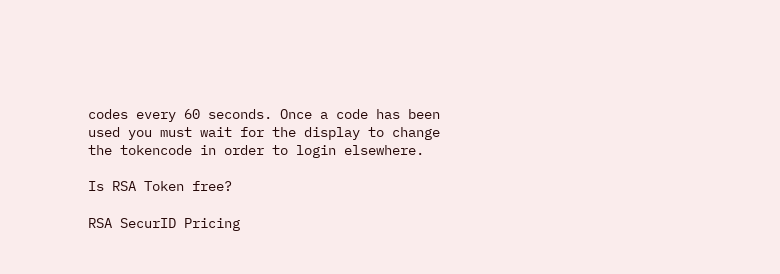codes every 60 seconds. Once a code has been used you must wait for the display to change the tokencode in order to login elsewhere.

Is RSA Token free?

RSA SecurID Pricing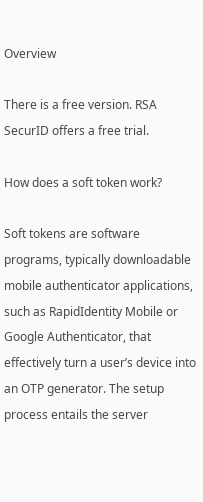Overview

There is a free version. RSA SecurID offers a free trial.

How does a soft token work?

Soft tokens are software programs, typically downloadable mobile authenticator applications, such as RapidIdentity Mobile or Google Authenticator, that effectively turn a user’s device into an OTP generator. The setup process entails the server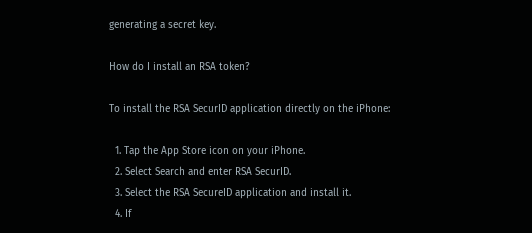generating a secret key.

How do I install an RSA token?

To install the RSA SecurID application directly on the iPhone:

  1. Tap the App Store icon on your iPhone.
  2. Select Search and enter RSA SecurID.
  3. Select the RSA SecureID application and install it.
  4. If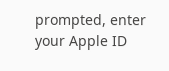prompted, enter your Apple ID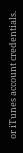or iTunes account credentials.